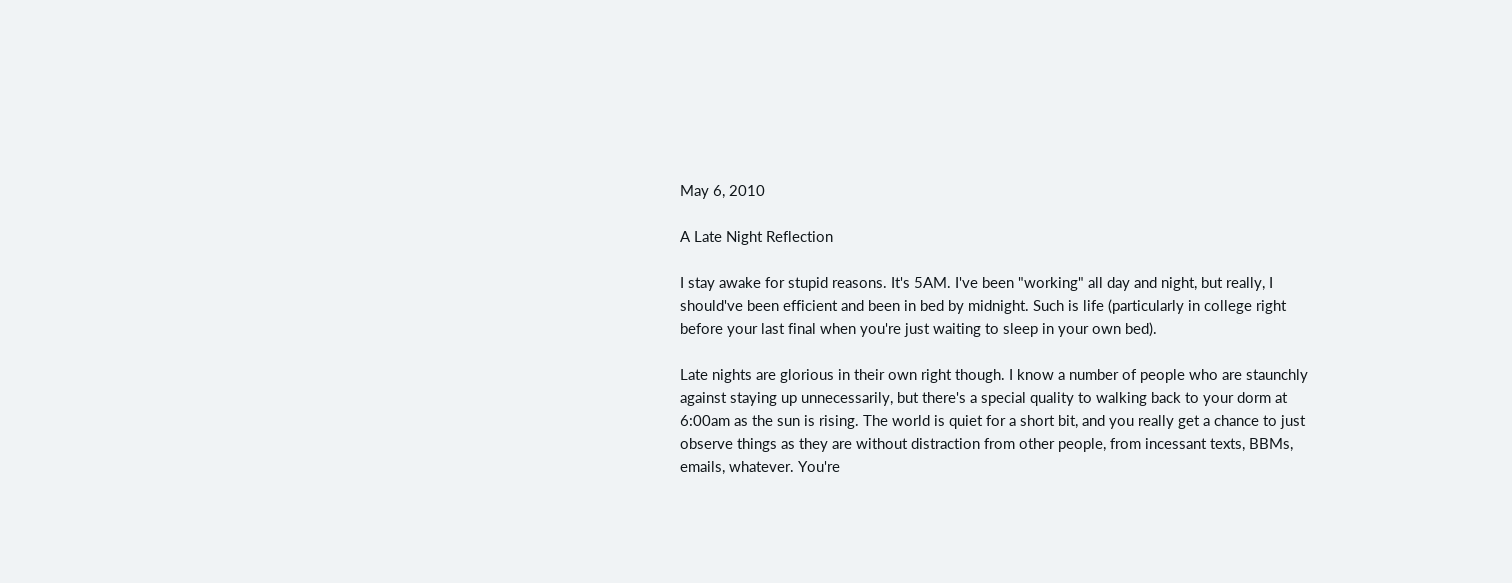May 6, 2010

A Late Night Reflection

I stay awake for stupid reasons. It's 5AM. I've been "working" all day and night, but really, I should've been efficient and been in bed by midnight. Such is life (particularly in college right before your last final when you're just waiting to sleep in your own bed).

Late nights are glorious in their own right though. I know a number of people who are staunchly against staying up unnecessarily, but there's a special quality to walking back to your dorm at 6:00am as the sun is rising. The world is quiet for a short bit, and you really get a chance to just observe things as they are without distraction from other people, from incessant texts, BBMs, emails, whatever. You're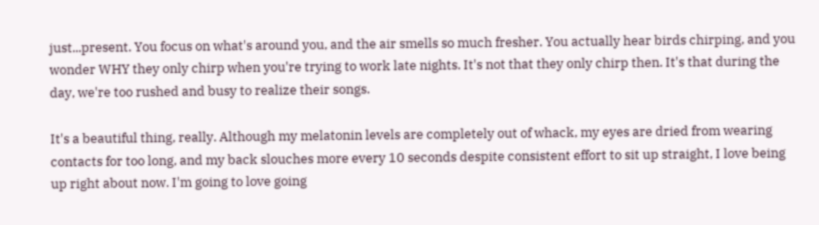just...present. You focus on what's around you, and the air smells so much fresher. You actually hear birds chirping, and you wonder WHY they only chirp when you're trying to work late nights. It's not that they only chirp then. It's that during the day, we're too rushed and busy to realize their songs.

It's a beautiful thing, really. Although my melatonin levels are completely out of whack, my eyes are dried from wearing contacts for too long, and my back slouches more every 10 seconds despite consistent effort to sit up straight, I love being up right about now. I'm going to love going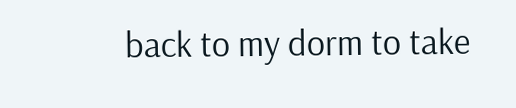back to my dorm to take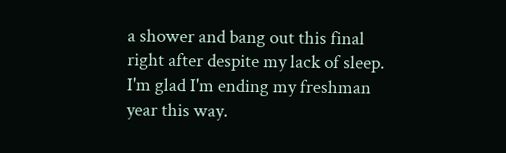a shower and bang out this final right after despite my lack of sleep. I'm glad I'm ending my freshman year this way.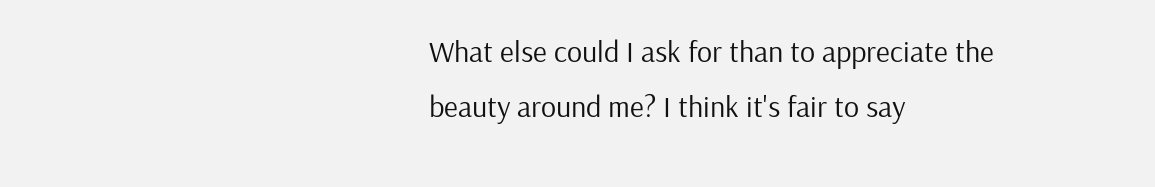What else could I ask for than to appreciate the beauty around me? I think it's fair to say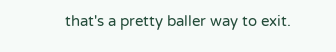that's a pretty baller way to exit.